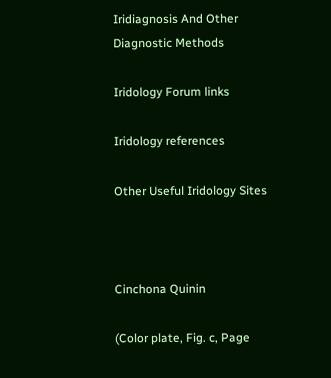Iridiagnosis And Other Diagnostic Methods

Iridology Forum links

Iridology references

Other Useful Iridology Sites



Cinchona Quinin

(Color plate, Fig. c, Page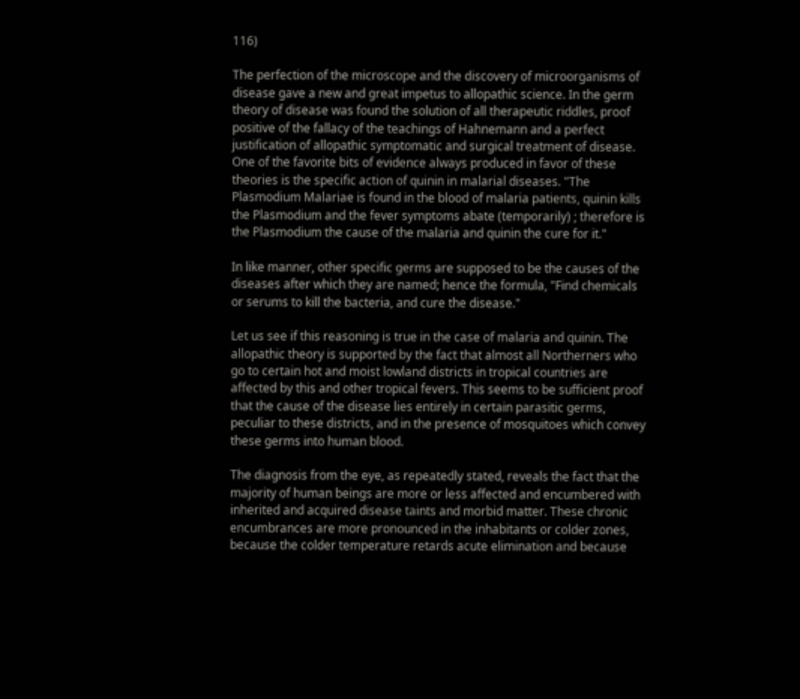116)

The perfection of the microscope and the discovery of microorganisms of disease gave a new and great impetus to allopathic science. In the germ theory of disease was found the solution of all therapeutic riddles, proof positive of the fallacy of the teachings of Hahnemann and a perfect justification of allopathic symptomatic and surgical treatment of disease. One of the favorite bits of evidence always produced in favor of these theories is the specific action of quinin in malarial diseases. "The Plasmodium Malariae is found in the blood of malaria patients, quinin kills the Plasmodium and the fever symptoms abate (temporarily) ; therefore is the Plasmodium the cause of the malaria and quinin the cure for it."

In like manner, other specific germs are supposed to be the causes of the diseases after which they are named; hence the formula, "Find chemicals or serums to kill the bacteria, and cure the disease."

Let us see if this reasoning is true in the case of malaria and quinin. The allopathic theory is supported by the fact that almost all Northerners who go to certain hot and moist lowland districts in tropical countries are affected by this and other tropical fevers. This seems to be sufficient proof that the cause of the disease lies entirely in certain parasitic germs, peculiar to these districts, and in the presence of mosquitoes which convey these germs into human blood.

The diagnosis from the eye, as repeatedly stated, reveals the fact that the majority of human beings are more or less affected and encumbered with inherited and acquired disease taints and morbid matter. These chronic encumbrances are more pronounced in the inhabitants or colder zones, because the colder temperature retards acute elimination and because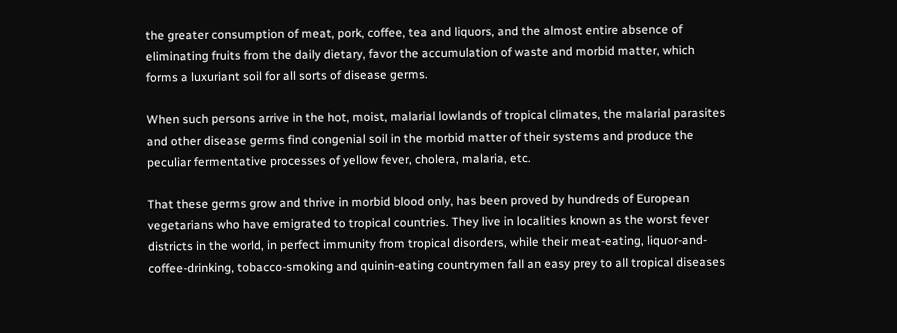the greater consumption of meat, pork, coffee, tea and liquors, and the almost entire absence of eliminating fruits from the daily dietary, favor the accumulation of waste and morbid matter, which forms a luxuriant soil for all sorts of disease germs.

When such persons arrive in the hot, moist, malarial lowlands of tropical climates, the malarial parasites and other disease germs find congenial soil in the morbid matter of their systems and produce the peculiar fermentative processes of yellow fever, cholera, malaria, etc.

That these germs grow and thrive in morbid blood only, has been proved by hundreds of European vegetarians who have emigrated to tropical countries. They live in localities known as the worst fever districts in the world, in perfect immunity from tropical disorders, while their meat-eating, liquor-and-coffee-drinking, tobacco-smoking and quinin-eating countrymen fall an easy prey to all tropical diseases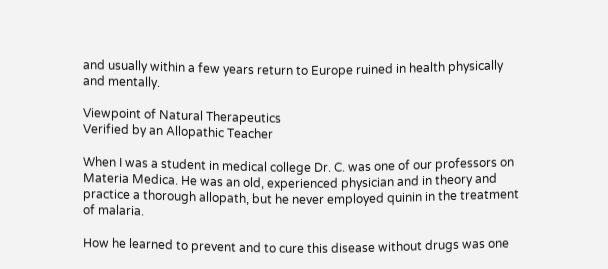and usually within a few years return to Europe ruined in health physically and mentally.

Viewpoint of Natural Therapeutics
Verified by an Allopathic Teacher

When I was a student in medical college Dr. C. was one of our professors on Materia Medica. He was an old, experienced physician and in theory and practice a thorough allopath, but he never employed quinin in the treatment of malaria.

How he learned to prevent and to cure this disease without drugs was one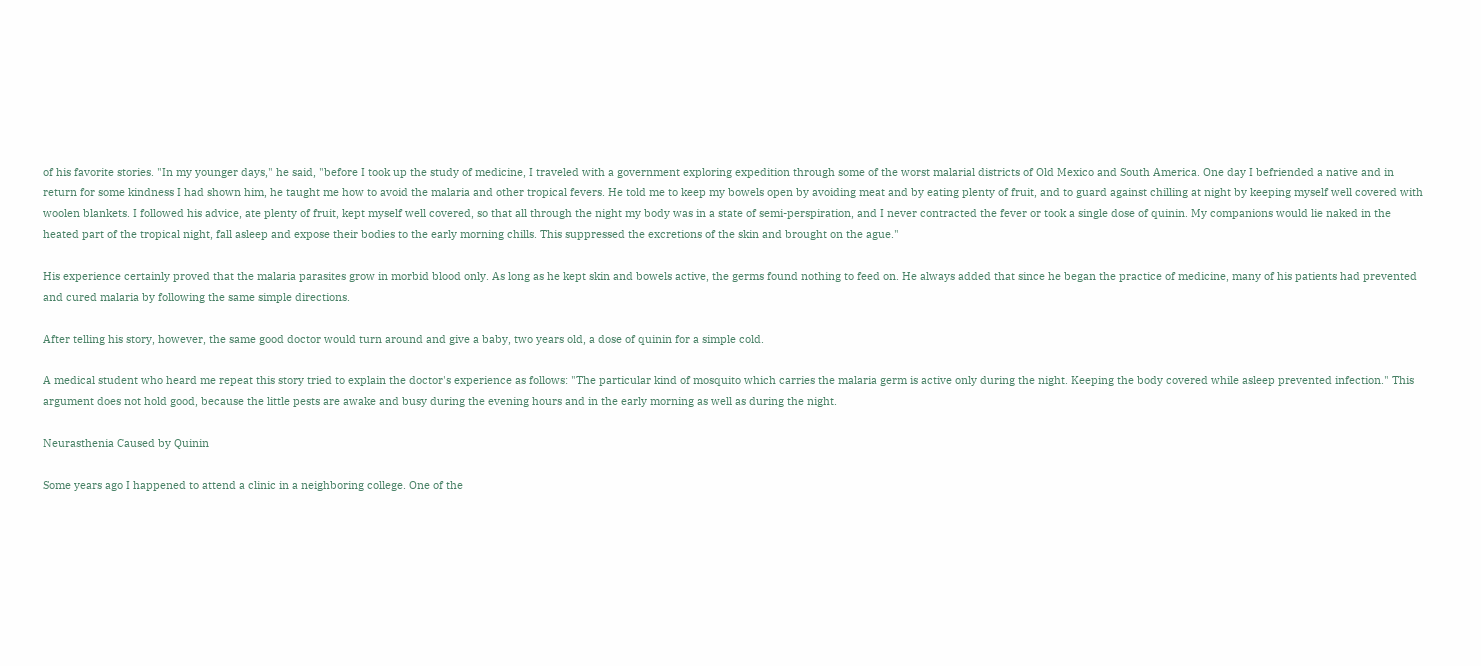of his favorite stories. "In my younger days," he said, "before I took up the study of medicine, I traveled with a government exploring expedition through some of the worst malarial districts of Old Mexico and South America. One day I befriended a native and in return for some kindness I had shown him, he taught me how to avoid the malaria and other tropical fevers. He told me to keep my bowels open by avoiding meat and by eating plenty of fruit, and to guard against chilling at night by keeping myself well covered with woolen blankets. I followed his advice, ate plenty of fruit, kept myself well covered, so that all through the night my body was in a state of semi-perspiration, and I never contracted the fever or took a single dose of quinin. My companions would lie naked in the heated part of the tropical night, fall asleep and expose their bodies to the early morning chills. This suppressed the excretions of the skin and brought on the ague."

His experience certainly proved that the malaria parasites grow in morbid blood only. As long as he kept skin and bowels active, the germs found nothing to feed on. He always added that since he began the practice of medicine, many of his patients had prevented and cured malaria by following the same simple directions.

After telling his story, however, the same good doctor would turn around and give a baby, two years old, a dose of quinin for a simple cold.

A medical student who heard me repeat this story tried to explain the doctor's experience as follows: "The particular kind of mosquito which carries the malaria germ is active only during the night. Keeping the body covered while asleep prevented infection." This argument does not hold good, because the little pests are awake and busy during the evening hours and in the early morning as well as during the night.

Neurasthenia Caused by Quinin

Some years ago I happened to attend a clinic in a neighboring college. One of the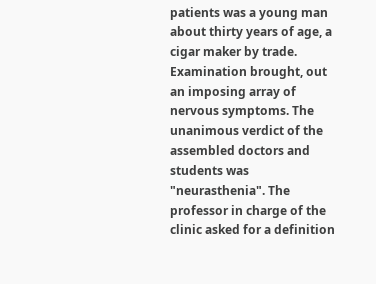patients was a young man about thirty years of age, a cigar maker by trade. Examination brought, out an imposing array of nervous symptoms. The unanimous verdict of the assembled doctors and students was "neurasthenia". The professor in charge of the clinic asked for a definition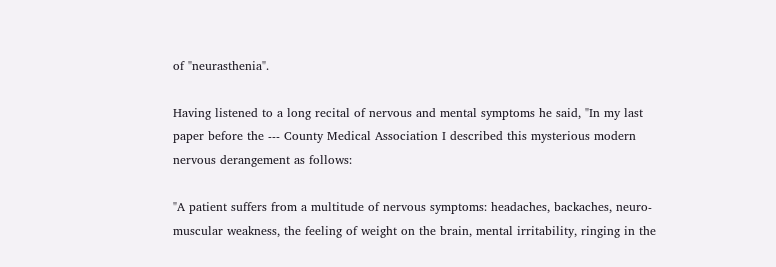of "neurasthenia".

Having listened to a long recital of nervous and mental symptoms he said, "In my last paper before the --- County Medical Association I described this mysterious modern nervous derangement as follows:

"A patient suffers from a multitude of nervous symptoms: headaches, backaches, neuro-muscular weakness, the feeling of weight on the brain, mental irritability, ringing in the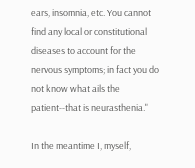ears, insomnia, etc. You cannot find any local or constitutional diseases to account for the nervous symptoms; in fact you do not know what ails the patient--that is neurasthenia."

In the meantime I, myself,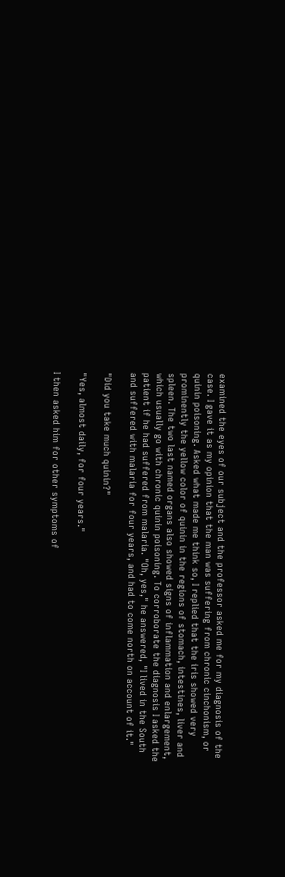examined the eyes of our subject and the professor asked me for my diagnosis of the case. I gave it as my opinion that the man was suffering from chronic cinchonism, or quinin poisoning. Asked what made me think so, I replied that the iris showed very prominently the yellow color of quinin in the regions of stomach, intestines, liver and spleen. The two last named organs also showed signs of inflammation and enlargement, which usually go with chronic quinin poisoning. To corroborate the diagnosis I asked the patient if he had suffered from malaria. "Oh, yes," he answered, "I lived in the South and suffered with malaria for four years, and had to come north on account of it."

"Did you take much quinin?"

"Yes, almost daily, for four years."

I then asked him for other symptoms of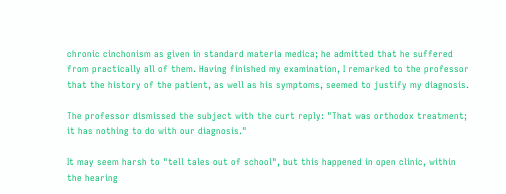chronic cinchonism as given in standard materia medica; he admitted that he suffered from practically all of them. Having finished my examination, I remarked to the professor that the history of the patient, as well as his symptoms, seemed to justify my diagnosis.

The professor dismissed the subject with the curt reply: "That was orthodox treatment; it has nothing to do with our diagnosis."

It may seem harsh to "tell tales out of school", but this happened in open clinic, within the hearing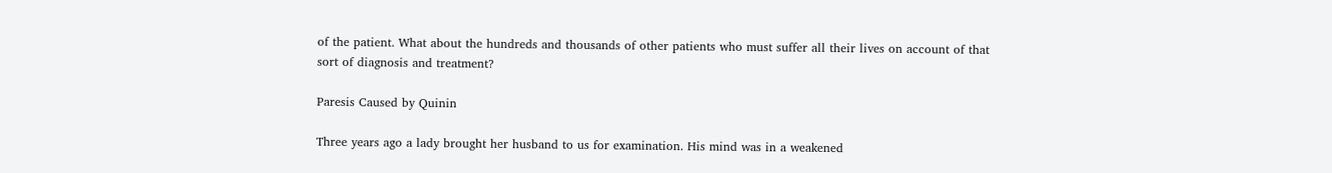of the patient. What about the hundreds and thousands of other patients who must suffer all their lives on account of that sort of diagnosis and treatment?

Paresis Caused by Quinin

Three years ago a lady brought her husband to us for examination. His mind was in a weakened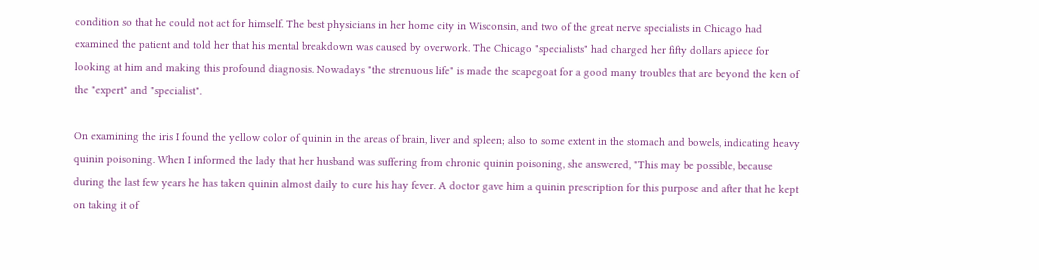condition so that he could not act for himself. The best physicians in her home city in Wisconsin, and two of the great nerve specialists in Chicago had examined the patient and told her that his mental breakdown was caused by overwork. The Chicago "specialists" had charged her fifty dollars apiece for looking at him and making this profound diagnosis. Nowadays "the strenuous life" is made the scapegoat for a good many troubles that are beyond the ken of the "expert" and "specialist".

On examining the iris I found the yellow color of quinin in the areas of brain, liver and spleen; also to some extent in the stomach and bowels, indicating heavy quinin poisoning. When I informed the lady that her husband was suffering from chronic quinin poisoning, she answered, "This may be possible, because during the last few years he has taken quinin almost daily to cure his hay fever. A doctor gave him a quinin prescription for this purpose and after that he kept on taking it of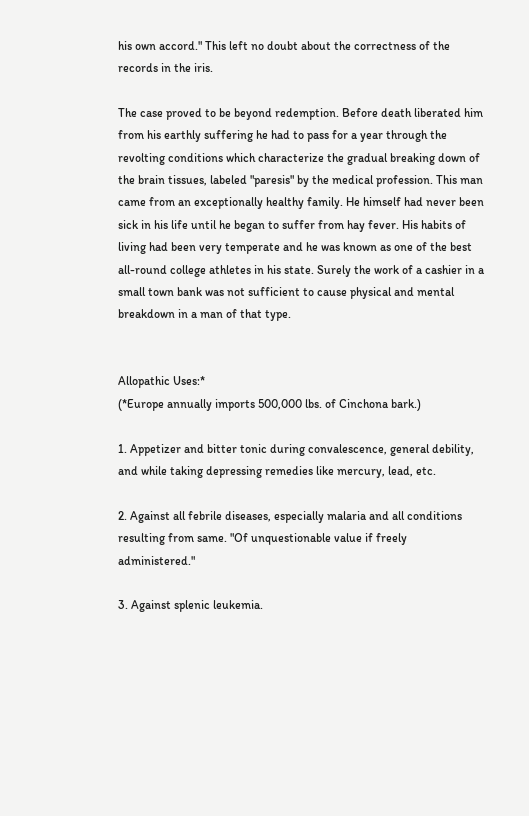his own accord." This left no doubt about the correctness of the records in the iris.

The case proved to be beyond redemption. Before death liberated him from his earthly suffering he had to pass for a year through the revolting conditions which characterize the gradual breaking down of the brain tissues, labeled "paresis" by the medical profession. This man came from an exceptionally healthy family. He himself had never been sick in his life until he began to suffer from hay fever. His habits of living had been very temperate and he was known as one of the best all-round college athletes in his state. Surely the work of a cashier in a small town bank was not sufficient to cause physical and mental breakdown in a man of that type.


Allopathic Uses:*
(*Europe annually imports 500,000 lbs. of Cinchona bark.)

1. Appetizer and bitter tonic during convalescence, general debility, and while taking depressing remedies like mercury, lead, etc.

2. Against all febrile diseases, especially malaria and all conditions resulting from same. "Of unquestionable value if freely administered."

3. Against splenic leukemia.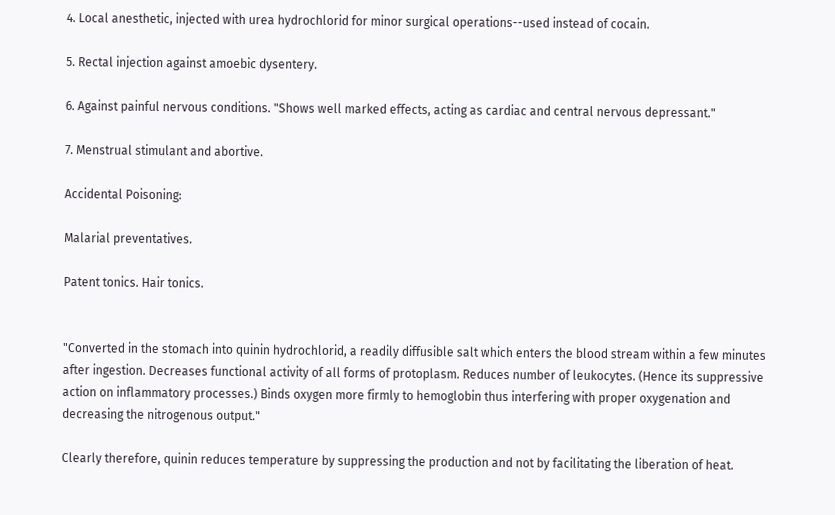4. Local anesthetic, injected with urea hydrochlorid for minor surgical operations--used instead of cocain.

5. Rectal injection against amoebic dysentery.

6. Against painful nervous conditions. "Shows well marked effects, acting as cardiac and central nervous depressant."

7. Menstrual stimulant and abortive.

Accidental Poisoning:

Malarial preventatives.

Patent tonics. Hair tonics.


"Converted in the stomach into quinin hydrochlorid, a readily diffusible salt which enters the blood stream within a few minutes after ingestion. Decreases functional activity of all forms of protoplasm. Reduces number of leukocytes. (Hence its suppressive action on inflammatory processes.) Binds oxygen more firmly to hemoglobin thus interfering with proper oxygenation and decreasing the nitrogenous output."

Clearly therefore, quinin reduces temperature by suppressing the production and not by facilitating the liberation of heat.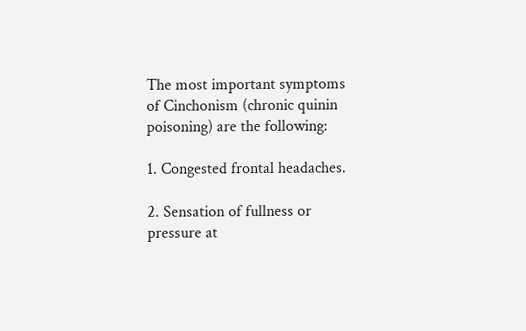The most important symptoms of Cinchonism (chronic quinin poisoning) are the following:

1. Congested frontal headaches.

2. Sensation of fullness or pressure at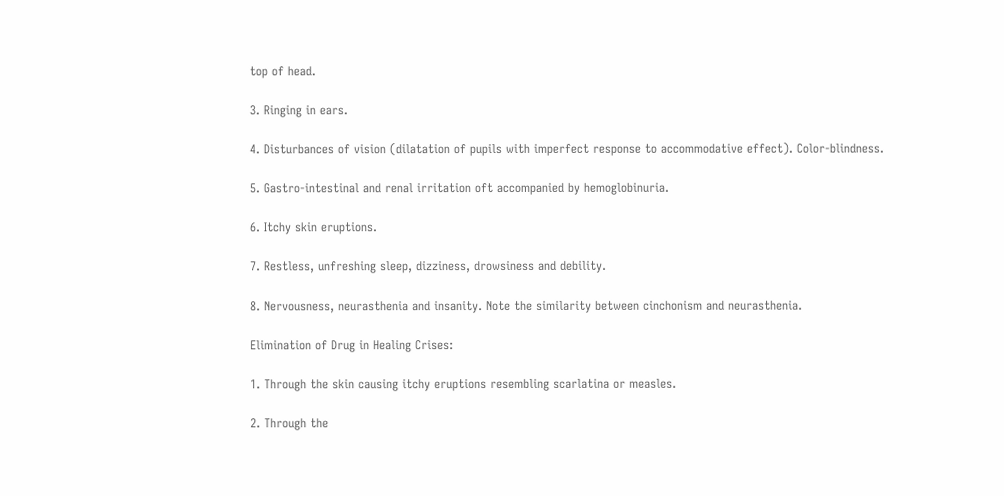top of head.

3. Ringing in ears.

4. Disturbances of vision (dilatation of pupils with imperfect response to accommodative effect). Color-blindness.

5. Gastro-intestinal and renal irritation oft accompanied by hemoglobinuria.

6. Itchy skin eruptions.

7. Restless, unfreshing sleep, dizziness, drowsiness and debility.

8. Nervousness, neurasthenia and insanity. Note the similarity between cinchonism and neurasthenia.

Elimination of Drug in Healing Crises:

1. Through the skin causing itchy eruptions resembling scarlatina or measles.

2. Through the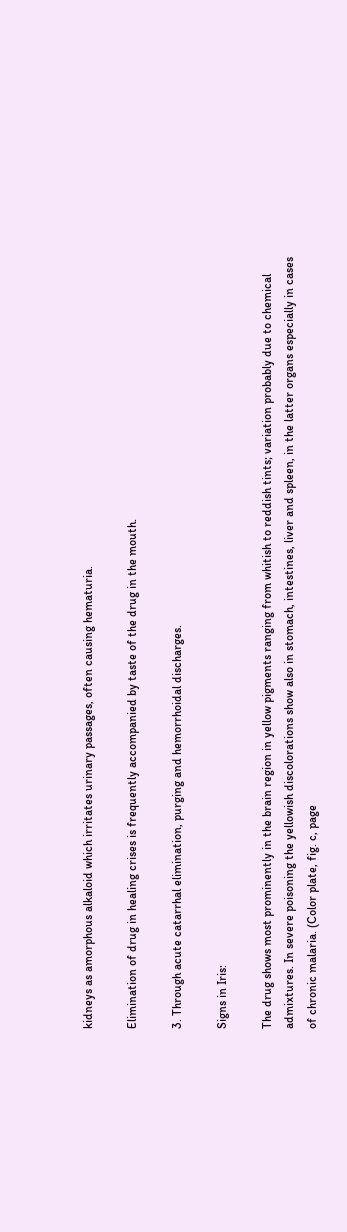kidneys as amorphous alkaloid which irritates urinary passages, often causing hematuria.

Elimination of drug in healing crises is frequently accompanied by taste of the drug in the mouth.

3. Through acute catarrhal elimination, purging and hemorrhoidal discharges.

Signs in Iris:

The drug shows most prominently in the brain region in yellow pigments ranging from whitish to reddish tints; variation probably due to chemical admixtures. In severe poisoning the yellowish discolorations show also in stomach, intestines, liver and spleen, in the latter organs especially in cases of chronic malaria. (Color plate, fig. c, page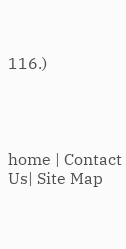116.)




home | Contact Us| Site Map